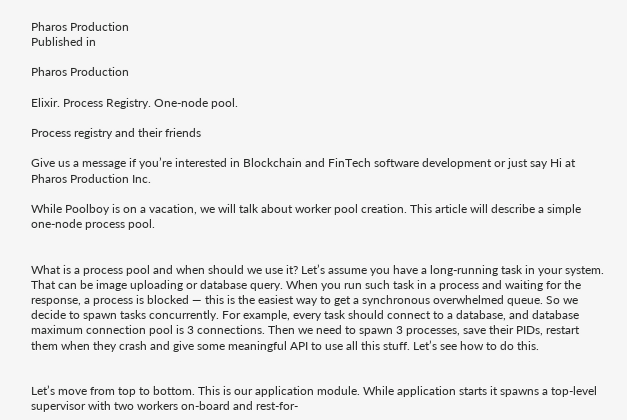Pharos Production
Published in

Pharos Production

Elixir. Process Registry. One-node pool.

Process registry and their friends

Give us a message if you’re interested in Blockchain and FinTech software development or just say Hi at Pharos Production Inc.

While Poolboy is on a vacation, we will talk about worker pool creation. This article will describe a simple one-node process pool.


What is a process pool and when should we use it? Let’s assume you have a long-running task in your system. That can be image uploading or database query. When you run such task in a process and waiting for the response, a process is blocked — this is the easiest way to get a synchronous overwhelmed queue. So we decide to spawn tasks concurrently. For example, every task should connect to a database, and database maximum connection pool is 3 connections. Then we need to spawn 3 processes, save their PIDs, restart them when they crash and give some meaningful API to use all this stuff. Let’s see how to do this.


Let’s move from top to bottom. This is our application module. While application starts it spawns a top-level supervisor with two workers on-board and rest-for-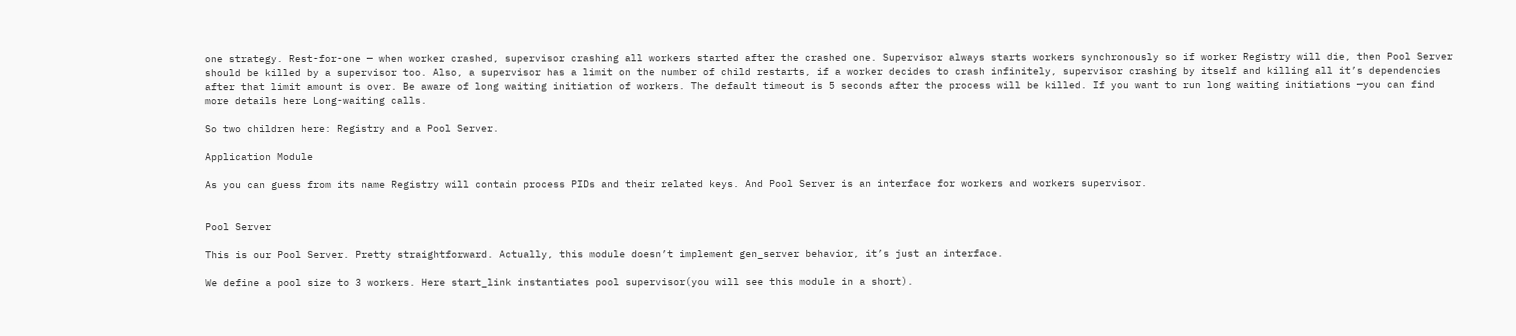one strategy. Rest-for-one — when worker crashed, supervisor crashing all workers started after the crashed one. Supervisor always starts workers synchronously so if worker Registry will die, then Pool Server should be killed by a supervisor too. Also, a supervisor has a limit on the number of child restarts, if a worker decides to crash infinitely, supervisor crashing by itself and killing all it’s dependencies after that limit amount is over. Be aware of long waiting initiation of workers. The default timeout is 5 seconds after the process will be killed. If you want to run long waiting initiations —you can find more details here Long-waiting calls.

So two children here: Registry and a Pool Server.

Application Module

As you can guess from its name Registry will contain process PIDs and their related keys. And Pool Server is an interface for workers and workers supervisor.


Pool Server

This is our Pool Server. Pretty straightforward. Actually, this module doesn’t implement gen_server behavior, it’s just an interface.

We define a pool size to 3 workers. Here start_link instantiates pool supervisor(you will see this module in a short).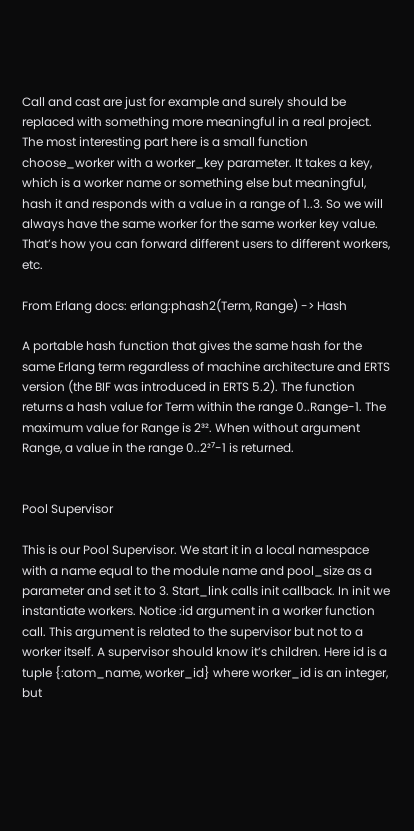Call and cast are just for example and surely should be replaced with something more meaningful in a real project. The most interesting part here is a small function choose_worker with a worker_key parameter. It takes a key, which is a worker name or something else but meaningful, hash it and responds with a value in a range of 1..3. So we will always have the same worker for the same worker key value. That’s how you can forward different users to different workers, etc.

From Erlang docs: erlang:phash2(Term, Range) -> Hash

A portable hash function that gives the same hash for the same Erlang term regardless of machine architecture and ERTS version (the BIF was introduced in ERTS 5.2). The function returns a hash value for Term within the range 0..Range-1. The maximum value for Range is 2³². When without argument Range, a value in the range 0..2²⁷-1 is returned.


Pool Supervisor

This is our Pool Supervisor. We start it in a local namespace with a name equal to the module name and pool_size as a parameter and set it to 3. Start_link calls init callback. In init we instantiate workers. Notice :id argument in a worker function call. This argument is related to the supervisor but not to a worker itself. A supervisor should know it’s children. Here id is a tuple {:atom_name, worker_id} where worker_id is an integer, but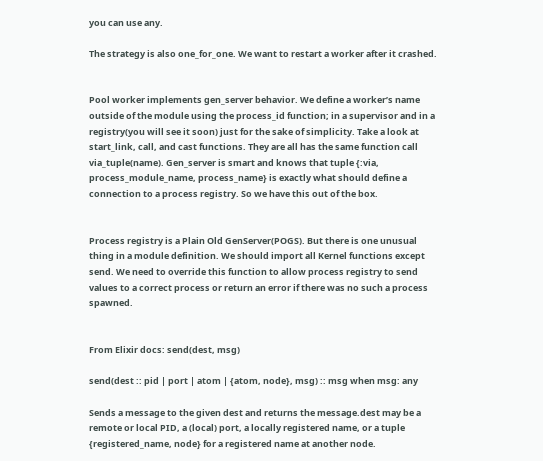you can use any.

The strategy is also one_for_one. We want to restart a worker after it crashed.


Pool worker implements gen_server behavior. We define a worker’s name outside of the module using the process_id function; in a supervisor and in a registry(you will see it soon) just for the sake of simplicity. Take a look at start_link, call, and cast functions. They are all has the same function call via_tuple(name). Gen_server is smart and knows that tuple {:via, process_module_name, process_name} is exactly what should define a connection to a process registry. So we have this out of the box.


Process registry is a Plain Old GenServer(POGS). But there is one unusual thing in a module definition. We should import all Kernel functions except send. We need to override this function to allow process registry to send values to a correct process or return an error if there was no such a process spawned.


From Elixir docs: send(dest, msg)

send(dest :: pid | port | atom | {atom, node}, msg) :: msg when msg: any

Sends a message to the given dest and returns the message.dest may be a remote or local PID, a (local) port, a locally registered name, or a tuple {registered_name, node} for a registered name at another node.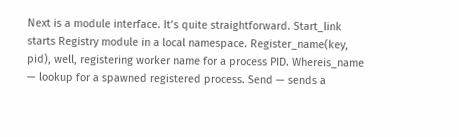Next is a module interface. It’s quite straightforward. Start_link starts Registry module in a local namespace. Register_name(key, pid), well, registering worker name for a process PID. Whereis_name — lookup for a spawned registered process. Send — sends a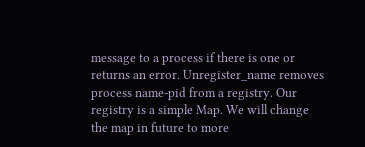message to a process if there is one or returns an error. Unregister_name removes process name-pid from a registry. Our registry is a simple Map. We will change the map in future to more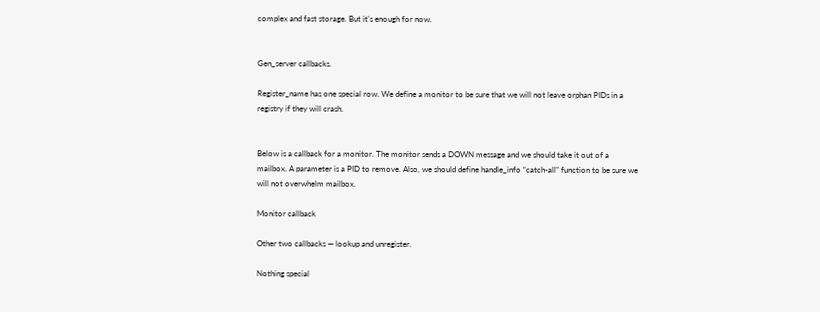complex and fast storage. But it’s enough for now.


Gen_server callbacks.

Register_name has one special row. We define a monitor to be sure that we will not leave orphan PIDs in a registry if they will crash.


Below is a callback for a monitor. The monitor sends a DOWN message and we should take it out of a mailbox. A parameter is a PID to remove. Also, we should define handle_info “catch-all” function to be sure we will not overwhelm mailbox.

Monitor callback

Other two callbacks — lookup and unregister.

Nothing special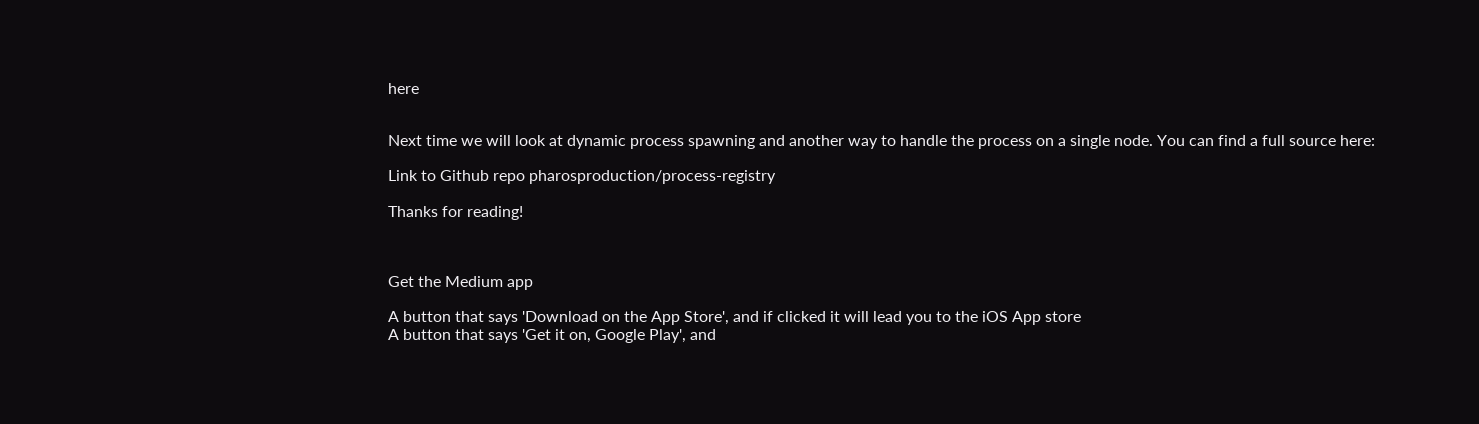here


Next time we will look at dynamic process spawning and another way to handle the process on a single node. You can find a full source here:

Link to Github repo pharosproduction/process-registry

Thanks for reading!



Get the Medium app

A button that says 'Download on the App Store', and if clicked it will lead you to the iOS App store
A button that says 'Get it on, Google Play', and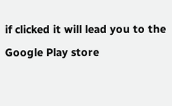if clicked it will lead you to the Google Play store